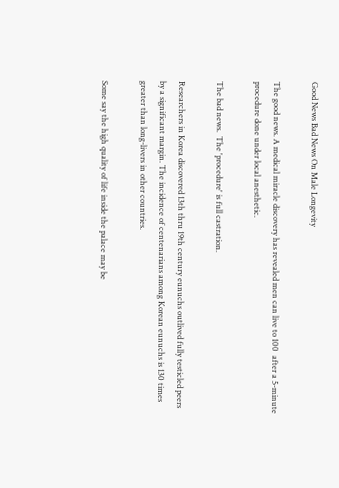Good News Bad News On Male Longevity

The good news. A medical miracle discovery has revealed men can live to 100  after a 5-minute procedure done under local anesthetic.

The bad news.  The 'procedure' is full castration.

Researchers in Korea discovered 13th thru 19th century eunuchs outlived fully testicled peers by a significant margin. The incidence of centenarians among Korean eunuchs is 130 times greater than long-livers in other countries.

Some say the high quality of life inside the palace may be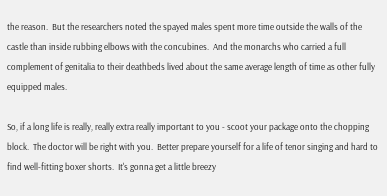the reason.  But the researchers noted the spayed males spent more time outside the walls of the castle than inside rubbing elbows with the concubines.  And the monarchs who carried a full complement of genitalia to their deathbeds lived about the same average length of time as other fully equipped males.

So, if a long life is really, really extra really important to you - scoot your package onto the chopping block.  The doctor will be right with you.  Better prepare yourself for a life of tenor singing and hard to find well-fitting boxer shorts.  It's gonna get a little breezy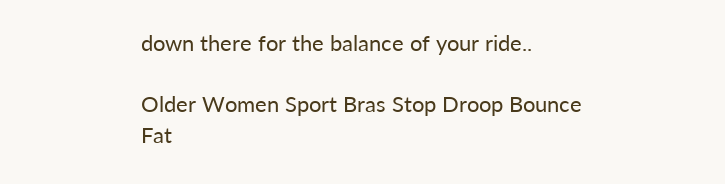down there for the balance of your ride..

Older Women Sport Bras Stop Droop Bounce
Fat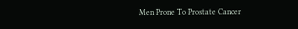Men Prone To Prostate Cancer